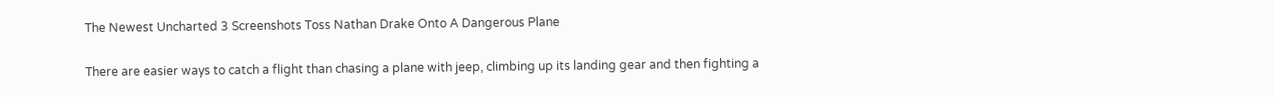The Newest Uncharted 3 Screenshots Toss Nathan Drake Onto A Dangerous Plane

There are easier ways to catch a flight than chasing a plane with jeep, climbing up its landing gear and then fighting a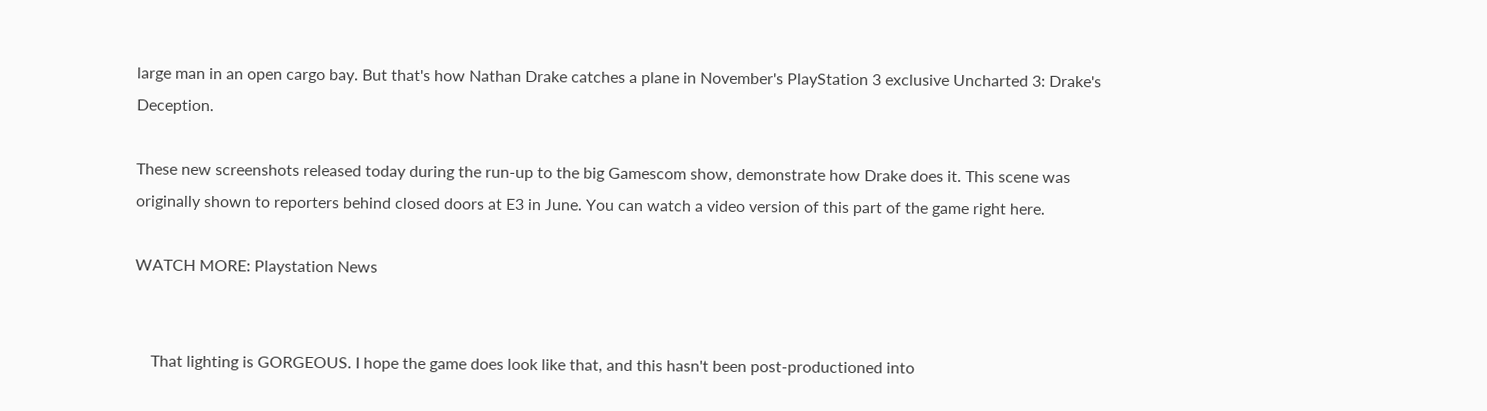large man in an open cargo bay. But that's how Nathan Drake catches a plane in November's PlayStation 3 exclusive Uncharted 3: Drake's Deception.

These new screenshots released today during the run-up to the big Gamescom show, demonstrate how Drake does it. This scene was originally shown to reporters behind closed doors at E3 in June. You can watch a video version of this part of the game right here.

WATCH MORE: Playstation News


    That lighting is GORGEOUS. I hope the game does look like that, and this hasn't been post-productioned into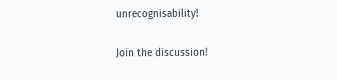unrecognisability!

Join the discussion!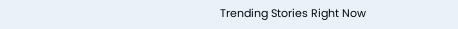Trending Stories Right Now